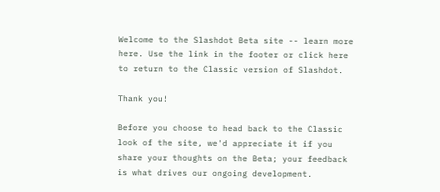Welcome to the Slashdot Beta site -- learn more here. Use the link in the footer or click here to return to the Classic version of Slashdot.

Thank you!

Before you choose to head back to the Classic look of the site, we'd appreciate it if you share your thoughts on the Beta; your feedback is what drives our ongoing development.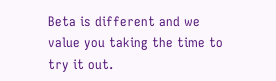Beta is different and we value you taking the time to try it out.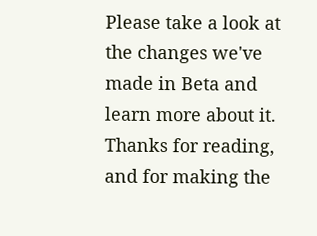Please take a look at the changes we've made in Beta and  learn more about it. Thanks for reading, and for making the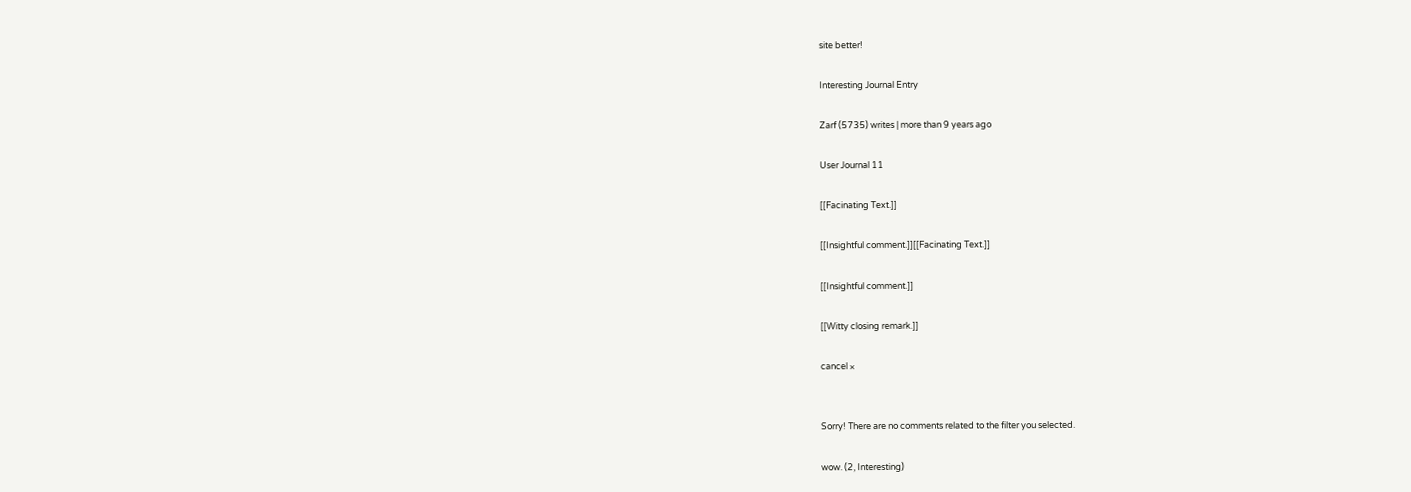site better!

Interesting Journal Entry

Zarf (5735) writes | more than 9 years ago

User Journal 11

[[Facinating Text.]]

[[Insightful comment.]][[Facinating Text.]]

[[Insightful comment.]]

[[Witty closing remark.]]

cancel ×


Sorry! There are no comments related to the filter you selected.

wow. (2, Interesting)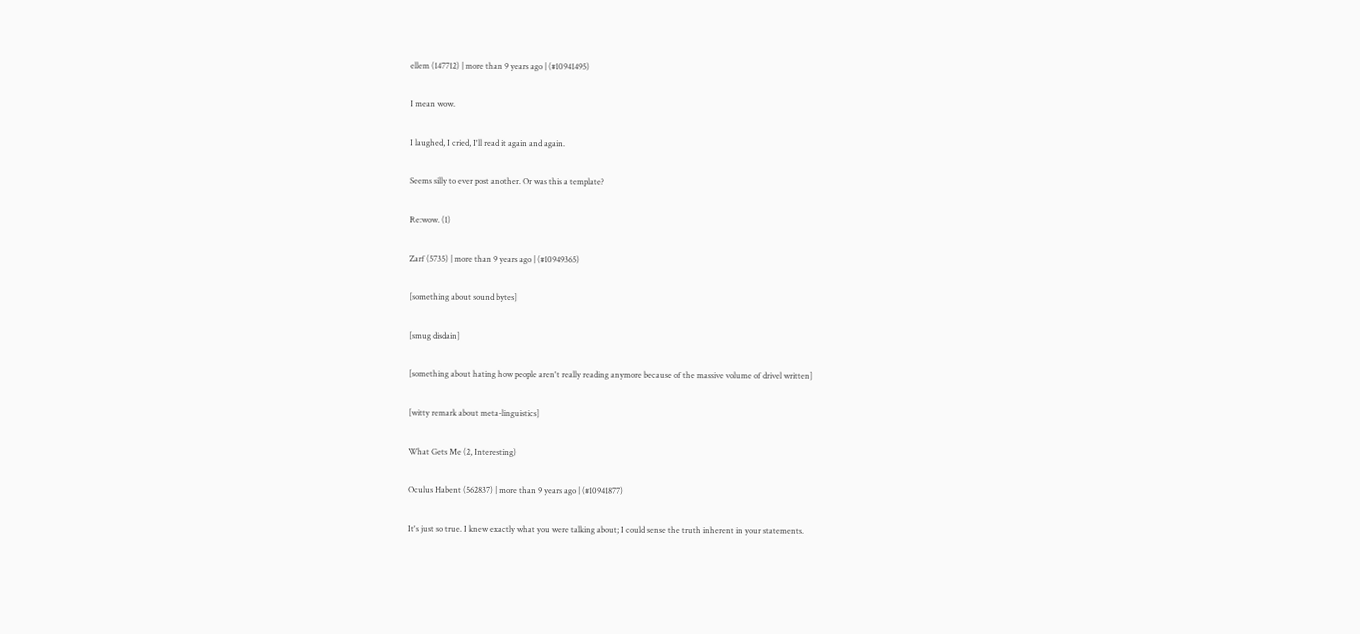ellem (147712) | more than 9 years ago | (#10941495)

I mean wow.

I laughed, I cried, I'll read it again and again.

Seems silly to ever post another. Or was this a template?

Re:wow. (1)

Zarf (5735) | more than 9 years ago | (#10949365)

[something about sound bytes]

[smug disdain]

[something about hating how people aren't really reading anymore because of the massive volume of drivel written]

[witty remark about meta-linguistics]

What Gets Me (2, Interesting)

Oculus Habent (562837) | more than 9 years ago | (#10941877)

It's just so true. I knew exactly what you were talking about; I could sense the truth inherent in your statements.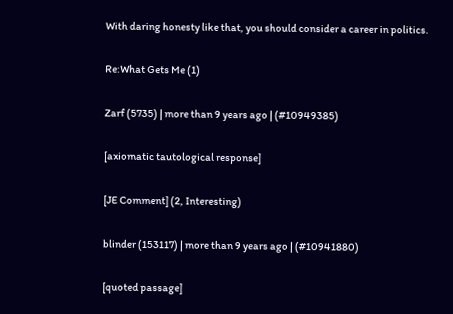With daring honesty like that, you should consider a career in politics.

Re:What Gets Me (1)

Zarf (5735) | more than 9 years ago | (#10949385)

[axiomatic tautological response]

[JE Comment] (2, Interesting)

blinder (153117) | more than 9 years ago | (#10941880)

[quoted passage]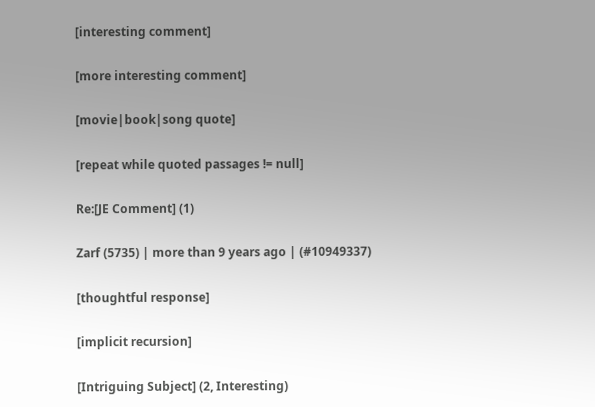[interesting comment]

[more interesting comment]

[movie|book|song quote]

[repeat while quoted passages != null]

Re:[JE Comment] (1)

Zarf (5735) | more than 9 years ago | (#10949337)

[thoughtful response]

[implicit recursion]

[Intriguing Subject] (2, Interesting)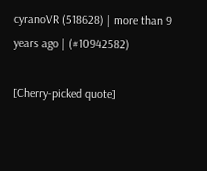cyranoVR (518628) | more than 9 years ago | (#10942582)

[Cherry-picked quote]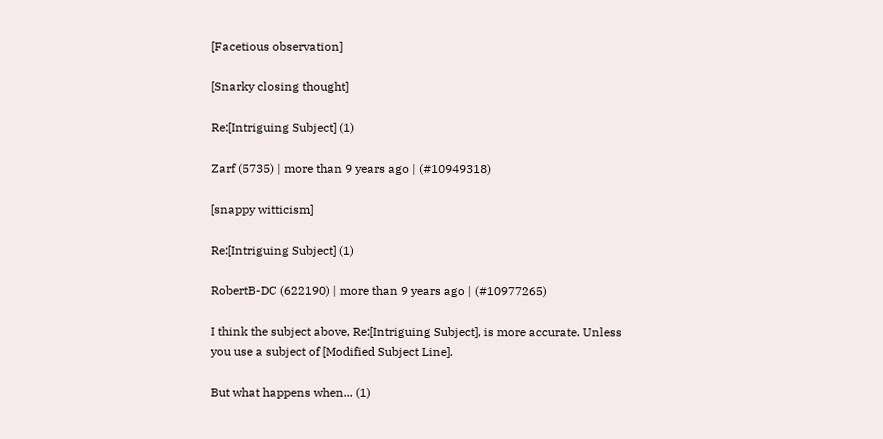[Facetious observation]

[Snarky closing thought]

Re:[Intriguing Subject] (1)

Zarf (5735) | more than 9 years ago | (#10949318)

[snappy witticism]

Re:[Intriguing Subject] (1)

RobertB-DC (622190) | more than 9 years ago | (#10977265)

I think the subject above, Re:[Intriguing Subject], is more accurate. Unless you use a subject of [Modified Subject Line].

But what happens when... (1)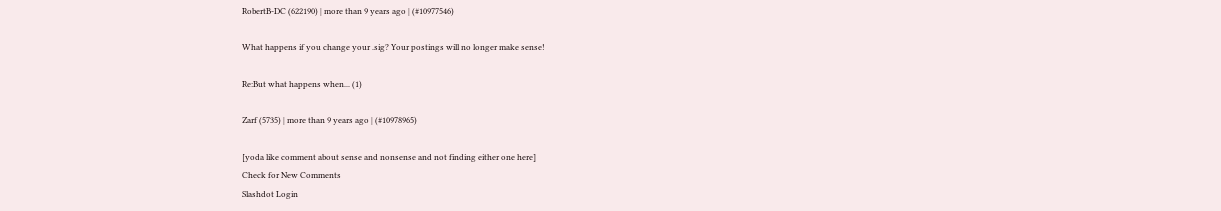RobertB-DC (622190) | more than 9 years ago | (#10977546)

What happens if you change your .sig? Your postings will no longer make sense!

Re:But what happens when... (1)

Zarf (5735) | more than 9 years ago | (#10978965)

[yoda like comment about sense and nonsense and not finding either one here]
Check for New Comments
Slashdot Login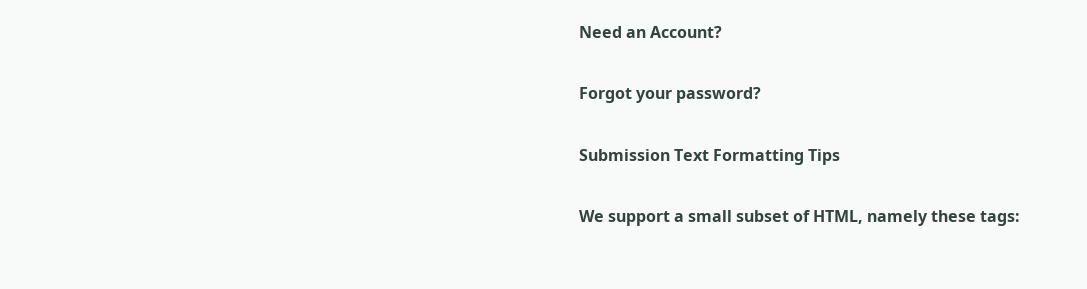Need an Account?

Forgot your password?

Submission Text Formatting Tips

We support a small subset of HTML, namely these tags: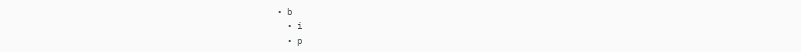• b
  • i
  • p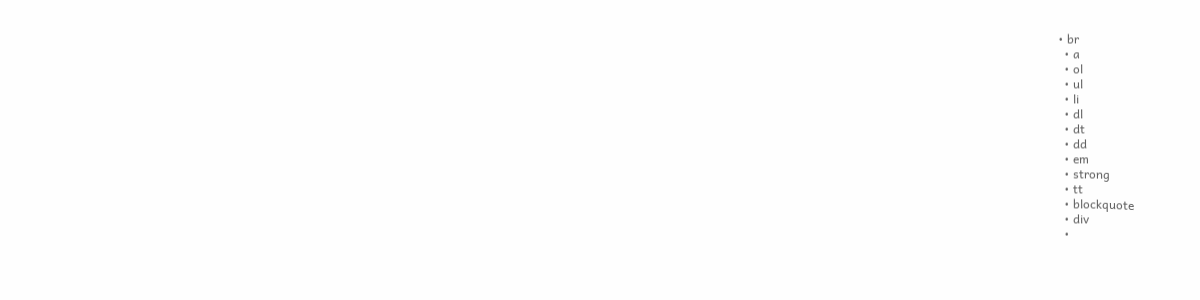• br
  • a
  • ol
  • ul
  • li
  • dl
  • dt
  • dd
  • em
  • strong
  • tt
  • blockquote
  • div
  •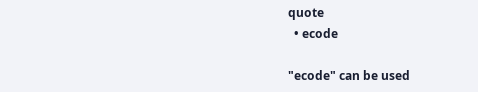quote
  • ecode

"ecode" can be used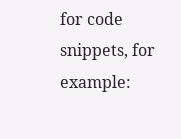for code snippets, for example: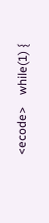<ecode>    while(1) {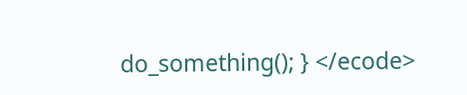do_something(); } </ecode>